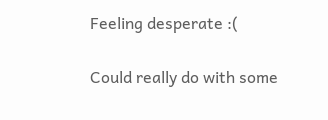Feeling desperate :(

Could really do with some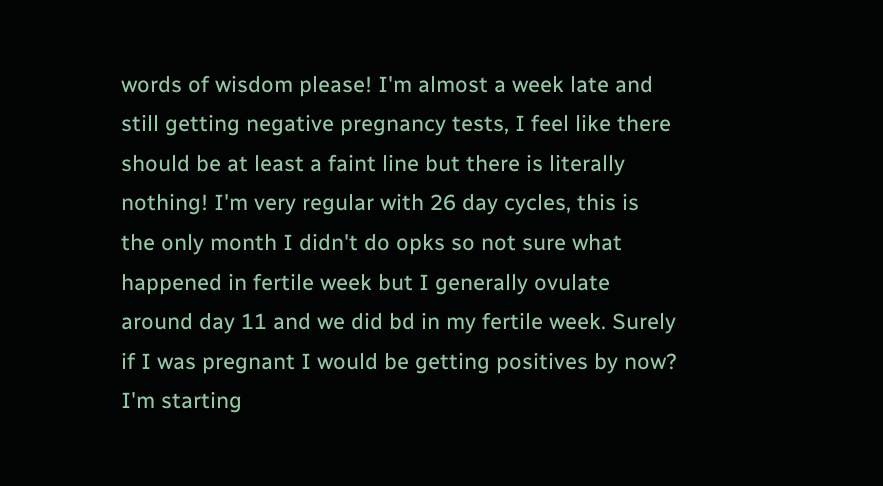words of wisdom please! I'm almost a week late and still getting negative pregnancy tests, I feel like there should be at least a faint line but there is literally nothing! I'm very regular with 26 day cycles, this is the only month I didn't do opks so not sure what happened in fertile week but I generally ovulate around day 11 and we did bd in my fertile week. Surely if I was pregnant I would be getting positives by now? I'm starting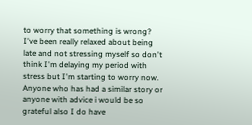to worry that something is wrong? I've been really relaxed about being late and not stressing myself so don't think I'm delaying my period with stress but I'm starting to worry now. Anyone who has had a similar story or anyone with advice i would be so grateful also I do have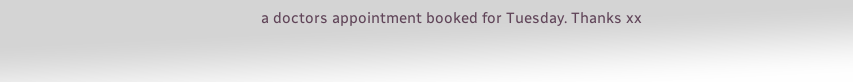a doctors appointment booked for Tuesday. Thanks xx